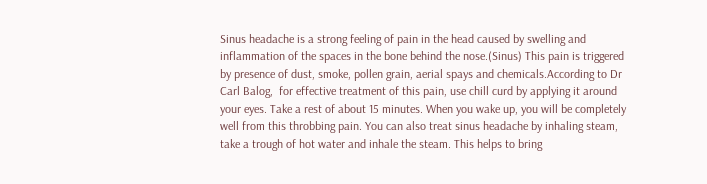Sinus headache is a strong feeling of pain in the head caused by swelling and inflammation of the spaces in the bone behind the nose.(Sinus) This pain is triggered by presence of dust, smoke, pollen grain, aerial spays and chemicals.According to Dr Carl Balog,  for effective treatment of this pain, use chill curd by applying it around your eyes. Take a rest of about 15 minutes. When you wake up, you will be completely well from this throbbing pain. You can also treat sinus headache by inhaling steam, take a trough of hot water and inhale the steam. This helps to bring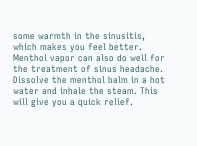some warmth in the sinusitis, which makes you feel better.
Menthol vapor can also do well for the treatment of sinus headache. Dissolve the menthol balm in a hot water and inhale the steam. This will give you a quick relief.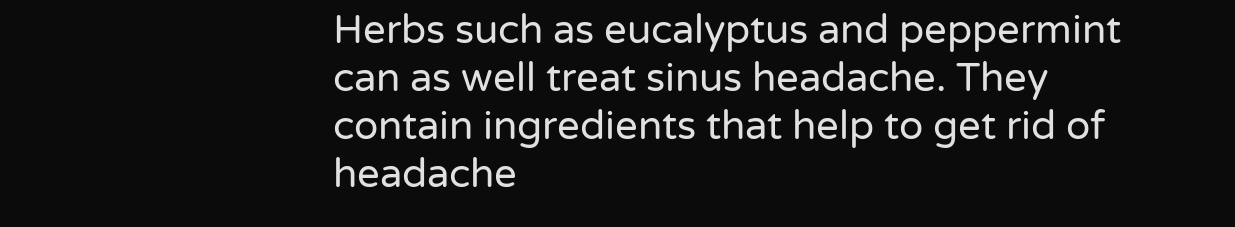Herbs such as eucalyptus and peppermint can as well treat sinus headache. They contain ingredients that help to get rid of headache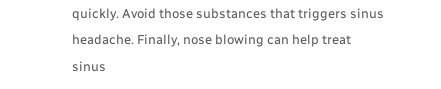quickly. Avoid those substances that triggers sinus headache. Finally, nose blowing can help treat sinus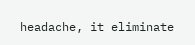headache, it eliminate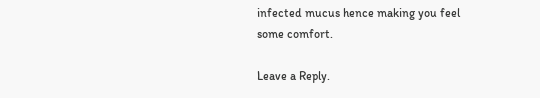infected mucus hence making you feel some comfort.

Leave a Reply.